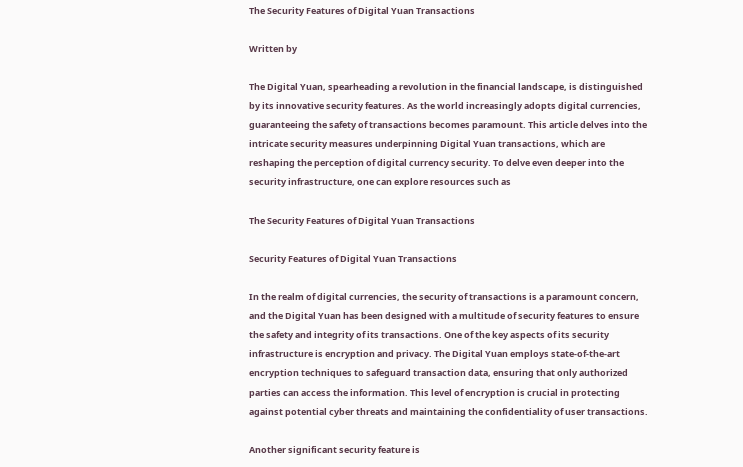The Security Features of Digital Yuan Transactions

Written by

The Digital Yuan, spearheading a revolution in the financial landscape, is distinguished by its innovative security features. As the world increasingly adopts digital currencies, guaranteeing the safety of transactions becomes paramount. This article delves into the intricate security measures underpinning Digital Yuan transactions, which are reshaping the perception of digital currency security. To delve even deeper into the security infrastructure, one can explore resources such as

The Security Features of Digital Yuan Transactions

Security Features of Digital Yuan Transactions

In the realm of digital currencies, the security of transactions is a paramount concern, and the Digital Yuan has been designed with a multitude of security features to ensure the safety and integrity of its transactions. One of the key aspects of its security infrastructure is encryption and privacy. The Digital Yuan employs state-of-the-art encryption techniques to safeguard transaction data, ensuring that only authorized parties can access the information. This level of encryption is crucial in protecting against potential cyber threats and maintaining the confidentiality of user transactions.

Another significant security feature is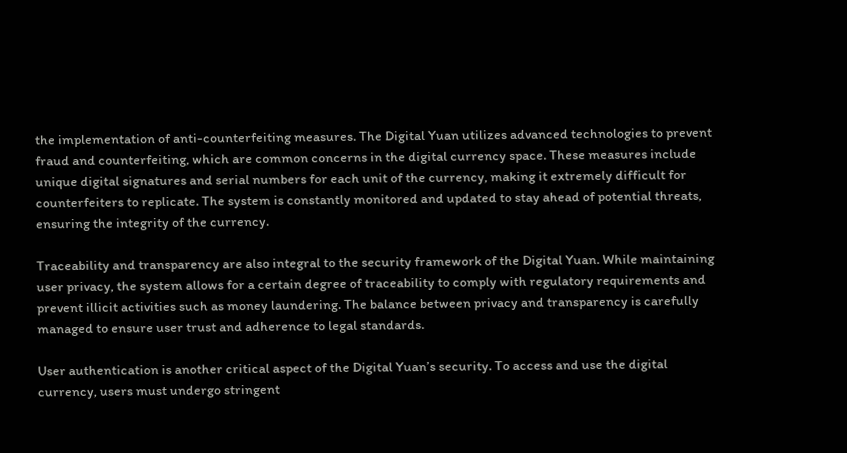the implementation of anti-counterfeiting measures. The Digital Yuan utilizes advanced technologies to prevent fraud and counterfeiting, which are common concerns in the digital currency space. These measures include unique digital signatures and serial numbers for each unit of the currency, making it extremely difficult for counterfeiters to replicate. The system is constantly monitored and updated to stay ahead of potential threats, ensuring the integrity of the currency.

Traceability and transparency are also integral to the security framework of the Digital Yuan. While maintaining user privacy, the system allows for a certain degree of traceability to comply with regulatory requirements and prevent illicit activities such as money laundering. The balance between privacy and transparency is carefully managed to ensure user trust and adherence to legal standards.

User authentication is another critical aspect of the Digital Yuan’s security. To access and use the digital currency, users must undergo stringent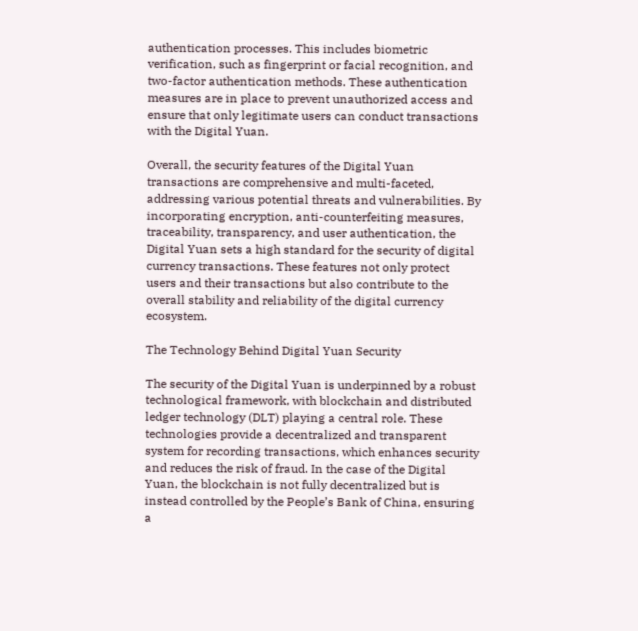authentication processes. This includes biometric verification, such as fingerprint or facial recognition, and two-factor authentication methods. These authentication measures are in place to prevent unauthorized access and ensure that only legitimate users can conduct transactions with the Digital Yuan.

Overall, the security features of the Digital Yuan transactions are comprehensive and multi-faceted, addressing various potential threats and vulnerabilities. By incorporating encryption, anti-counterfeiting measures, traceability, transparency, and user authentication, the Digital Yuan sets a high standard for the security of digital currency transactions. These features not only protect users and their transactions but also contribute to the overall stability and reliability of the digital currency ecosystem.

The Technology Behind Digital Yuan Security

The security of the Digital Yuan is underpinned by a robust technological framework, with blockchain and distributed ledger technology (DLT) playing a central role. These technologies provide a decentralized and transparent system for recording transactions, which enhances security and reduces the risk of fraud. In the case of the Digital Yuan, the blockchain is not fully decentralized but is instead controlled by the People’s Bank of China, ensuring a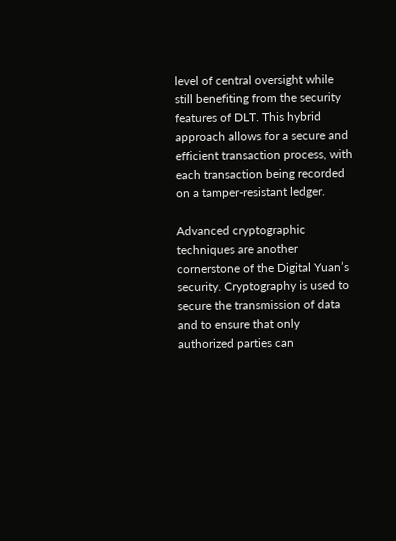level of central oversight while still benefiting from the security features of DLT. This hybrid approach allows for a secure and efficient transaction process, with each transaction being recorded on a tamper-resistant ledger.

Advanced cryptographic techniques are another cornerstone of the Digital Yuan’s security. Cryptography is used to secure the transmission of data and to ensure that only authorized parties can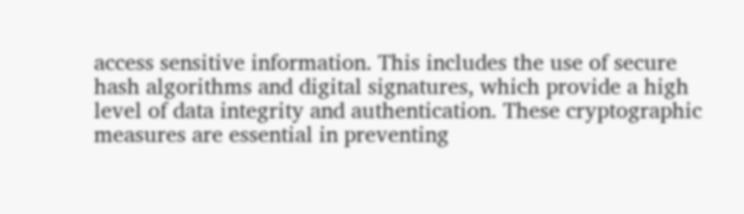access sensitive information. This includes the use of secure hash algorithms and digital signatures, which provide a high level of data integrity and authentication. These cryptographic measures are essential in preventing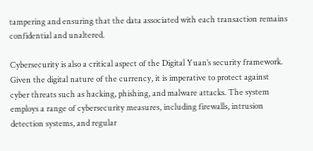tampering and ensuring that the data associated with each transaction remains confidential and unaltered.

Cybersecurity is also a critical aspect of the Digital Yuan’s security framework. Given the digital nature of the currency, it is imperative to protect against cyber threats such as hacking, phishing, and malware attacks. The system employs a range of cybersecurity measures, including firewalls, intrusion detection systems, and regular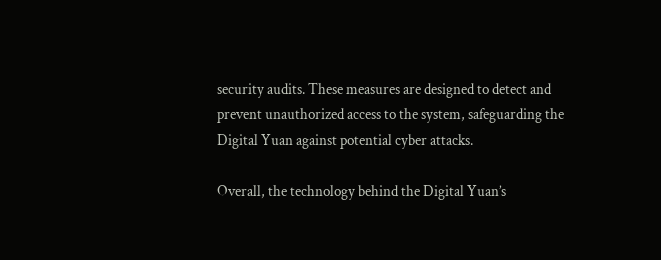security audits. These measures are designed to detect and prevent unauthorized access to the system, safeguarding the Digital Yuan against potential cyber attacks.

Overall, the technology behind the Digital Yuan’s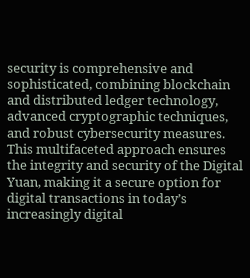security is comprehensive and sophisticated, combining blockchain and distributed ledger technology, advanced cryptographic techniques, and robust cybersecurity measures. This multifaceted approach ensures the integrity and security of the Digital Yuan, making it a secure option for digital transactions in today’s increasingly digital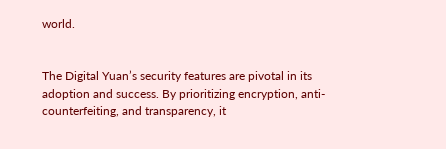world.


The Digital Yuan’s security features are pivotal in its adoption and success. By prioritizing encryption, anti-counterfeiting, and transparency, it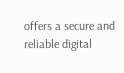offers a secure and reliable digital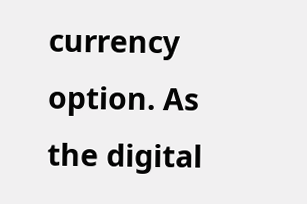currency option. As the digital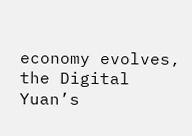economy evolves, the Digital Yuan’s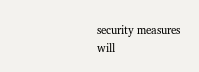security measures will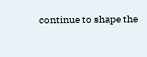continue to shape the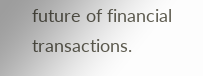future of financial transactions.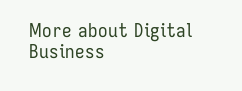More about Digital Business